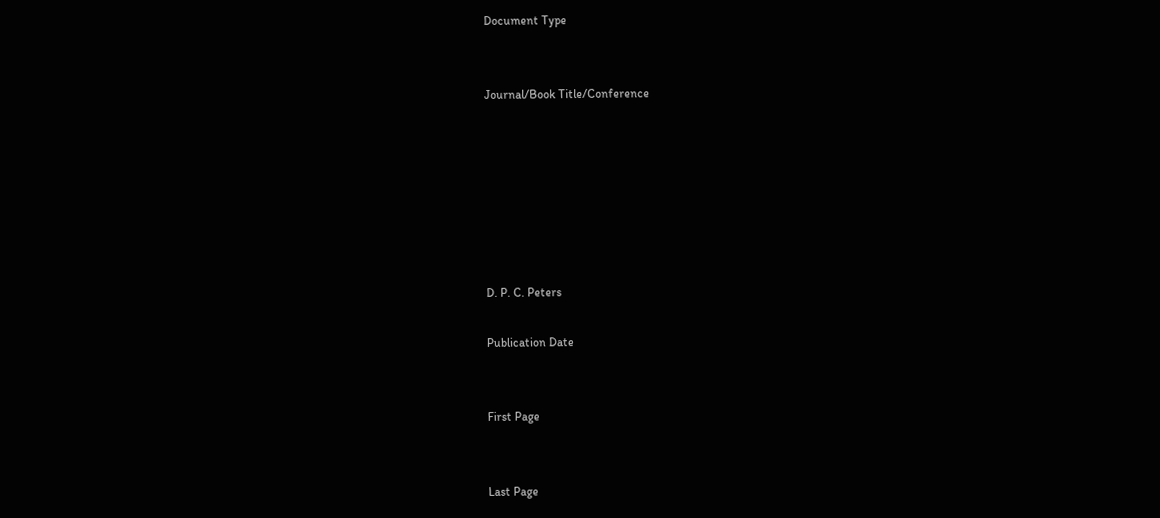Document Type


Journal/Book Title/Conference







D. P. C. Peters

Publication Date


First Page


Last Page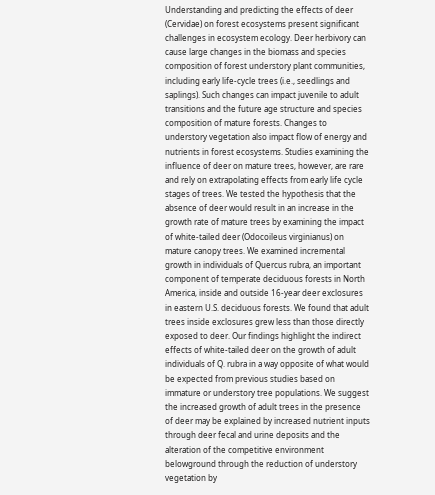Understanding and predicting the effects of deer (Cervidae) on forest ecosystems present significant challenges in ecosystem ecology. Deer herbivory can cause large changes in the biomass and species composition of forest understory plant communities, including early life-cycle trees (i.e., seedlings and saplings). Such changes can impact juvenile to adult transitions and the future age structure and species composition of mature forests. Changes to understory vegetation also impact flow of energy and nutrients in forest ecosystems. Studies examining the influence of deer on mature trees, however, are rare and rely on extrapolating effects from early life cycle stages of trees. We tested the hypothesis that the absence of deer would result in an increase in the growth rate of mature trees by examining the impact of white-tailed deer (Odocoileus virginianus) on mature canopy trees. We examined incremental growth in individuals of Quercus rubra, an important component of temperate deciduous forests in North America, inside and outside 16-year deer exclosures in eastern U.S. deciduous forests. We found that adult trees inside exclosures grew less than those directly exposed to deer. Our findings highlight the indirect effects of white-tailed deer on the growth of adult individuals of Q. rubra in a way opposite of what would be expected from previous studies based on immature or understory tree populations. We suggest the increased growth of adult trees in the presence of deer may be explained by increased nutrient inputs through deer fecal and urine deposits and the alteration of the competitive environment belowground through the reduction of understory vegetation by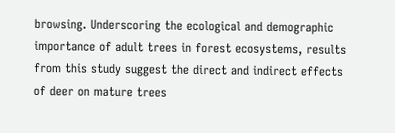browsing. Underscoring the ecological and demographic importance of adult trees in forest ecosystems, results from this study suggest the direct and indirect effects of deer on mature trees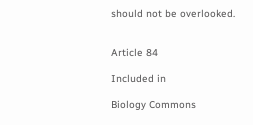should not be overlooked.


Article 84

Included in

Biology Commons